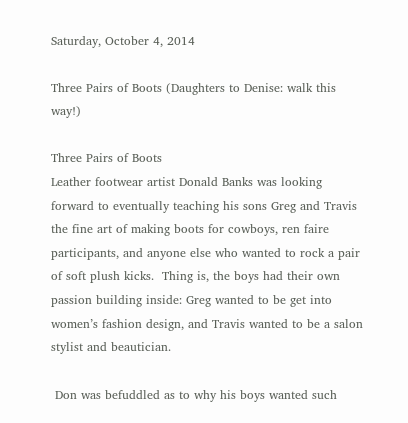Saturday, October 4, 2014

Three Pairs of Boots (Daughters to Denise: walk this way!)

Three Pairs of Boots
Leather footwear artist Donald Banks was looking forward to eventually teaching his sons Greg and Travis the fine art of making boots for cowboys, ren faire participants, and anyone else who wanted to rock a pair of soft plush kicks.  Thing is, the boys had their own passion building inside: Greg wanted to be get into women’s fashion design, and Travis wanted to be a salon stylist and beautician.

 Don was befuddled as to why his boys wanted such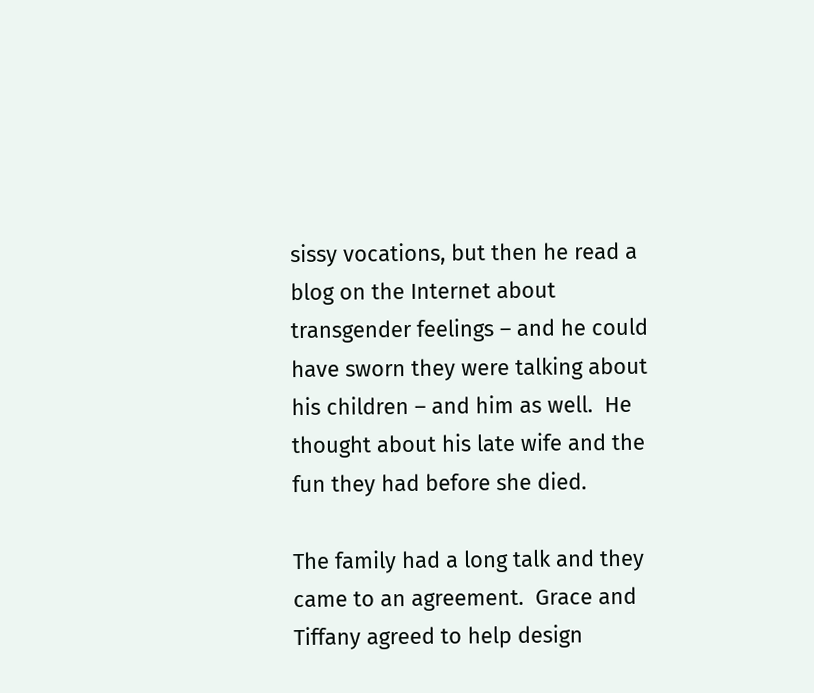sissy vocations, but then he read a blog on the Internet about transgender feelings – and he could have sworn they were talking about his children – and him as well.  He thought about his late wife and the fun they had before she died.

The family had a long talk and they came to an agreement.  Grace and Tiffany agreed to help design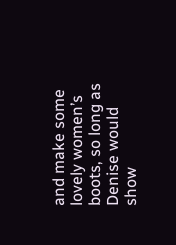and make some lovely women’s boots, so long as Denise would show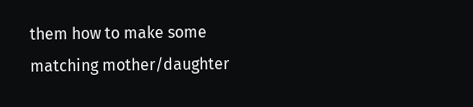them how to make some matching mother/daughter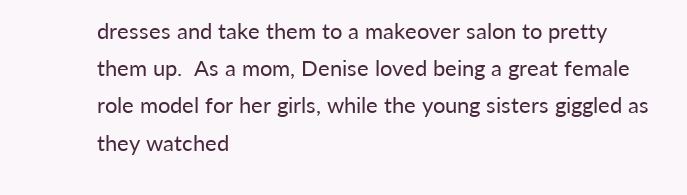dresses and take them to a makeover salon to pretty them up.  As a mom, Denise loved being a great female role model for her girls, while the young sisters giggled as they watched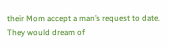their Mom accept a man’s request to date.  They would dream of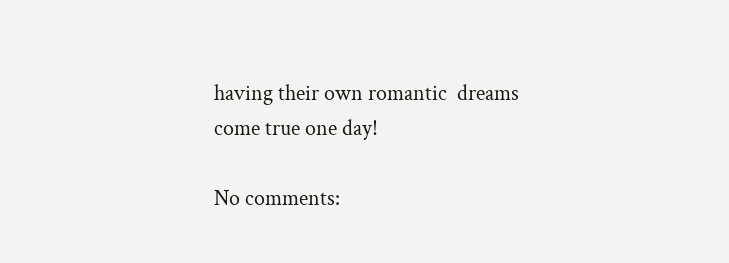having their own romantic  dreams come true one day!

No comments: